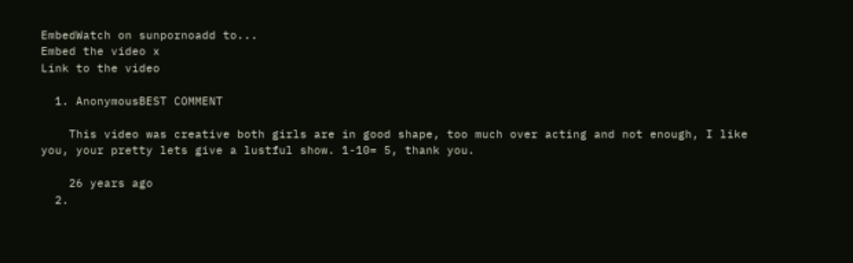EmbedWatch on sunpornoadd to...
Embed the video x
Link to the video

  1. AnonymousBEST COMMENT

    This video was creative both girls are in good shape, too much over acting and not enough, I like you, your pretty lets give a lustful show. 1-10= 5, thank you.

    26 years ago
  2.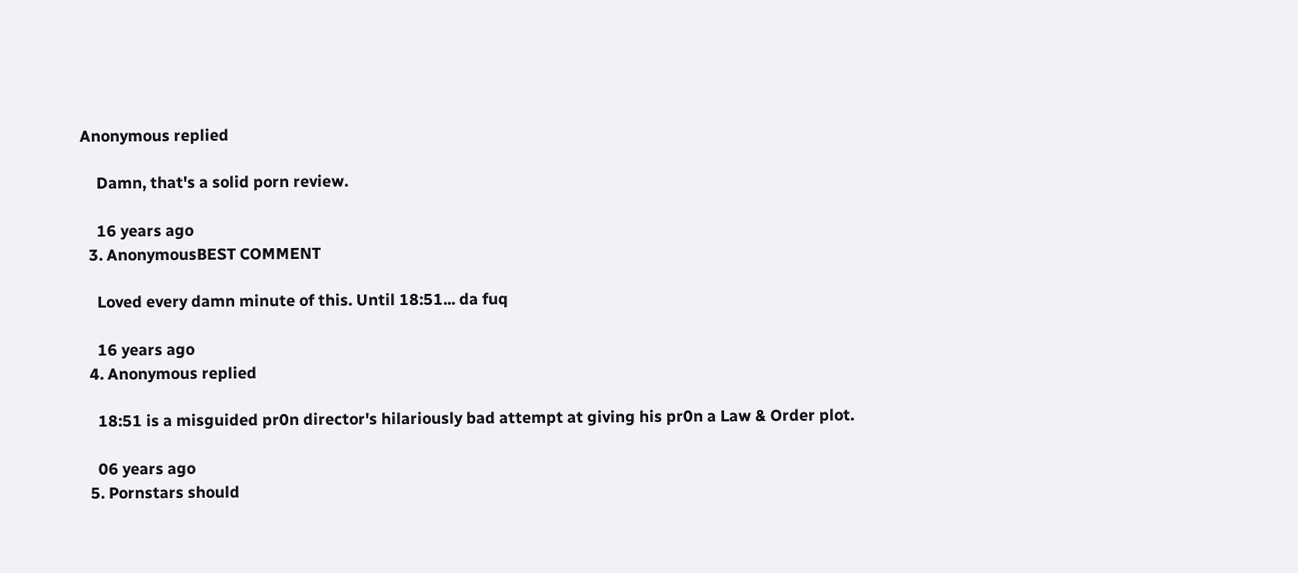Anonymous replied

    Damn, that's a solid porn review.

    16 years ago
  3. AnonymousBEST COMMENT

    Loved every damn minute of this. Until 18:51... da fuq

    16 years ago
  4. Anonymous replied

    18:51 is a misguided pr0n director's hilariously bad attempt at giving his pr0n a Law & Order plot.

    06 years ago
  5. Pornstars should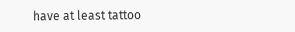have at least tattoo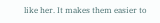like her. It makes them easier to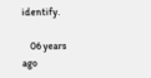identify.

    06 years ago